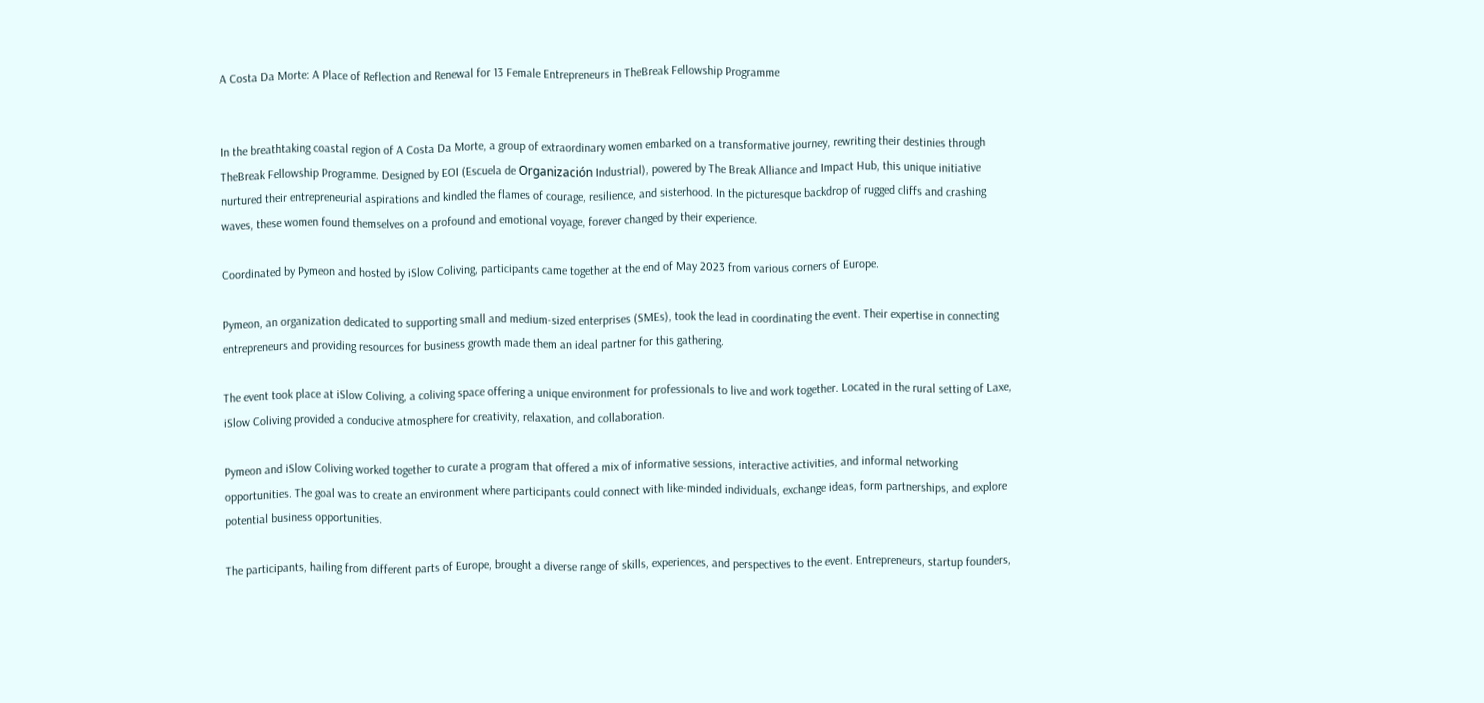A Costa Da Morte: A Place of Reflection and Renewal for 13 Female Entrepreneurs in TheBreak Fellowship Programme


In the breathtaking coastal region of A Costa Da Morte, a group of extraordinary women embarked on a transformative journey, rewriting their destinies through TheBreak Fellowship Programme. Designed by EOI (Escuela de Organización Industrial), powered by The Break Alliance and Impact Hub, this unique initiative nurtured their entrepreneurial aspirations and kindled the flames of courage, resilience, and sisterhood. In the picturesque backdrop of rugged cliffs and crashing waves, these women found themselves on a profound and emotional voyage, forever changed by their experience.

Coordinated by Pymeon and hosted by iSlow Coliving, participants came together at the end of May 2023 from various corners of Europe.

Pymeon, an organization dedicated to supporting small and medium-sized enterprises (SMEs), took the lead in coordinating the event. Their expertise in connecting entrepreneurs and providing resources for business growth made them an ideal partner for this gathering.

The event took place at iSlow Coliving, a coliving space offering a unique environment for professionals to live and work together. Located in the rural setting of Laxe, iSlow Coliving provided a conducive atmosphere for creativity, relaxation, and collaboration.

Pymeon and iSlow Coliving worked together to curate a program that offered a mix of informative sessions, interactive activities, and informal networking opportunities. The goal was to create an environment where participants could connect with like-minded individuals, exchange ideas, form partnerships, and explore potential business opportunities.

The participants, hailing from different parts of Europe, brought a diverse range of skills, experiences, and perspectives to the event. Entrepreneurs, startup founders,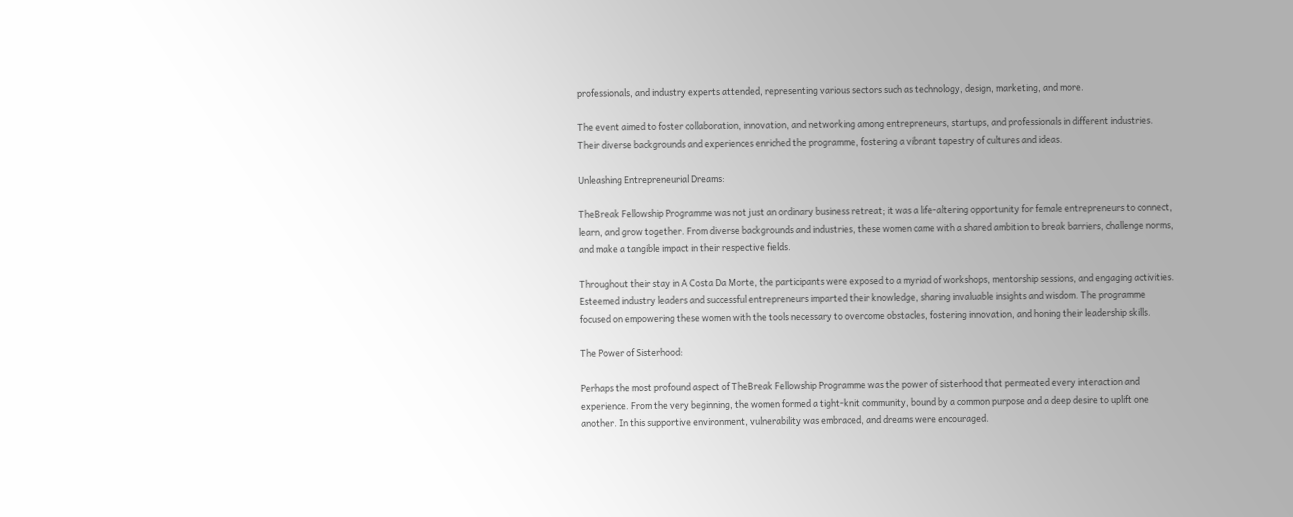professionals, and industry experts attended, representing various sectors such as technology, design, marketing, and more.

The event aimed to foster collaboration, innovation, and networking among entrepreneurs, startups, and professionals in different industries. Their diverse backgrounds and experiences enriched the programme, fostering a vibrant tapestry of cultures and ideas.

Unleashing Entrepreneurial Dreams:

TheBreak Fellowship Programme was not just an ordinary business retreat; it was a life-altering opportunity for female entrepreneurs to connect, learn, and grow together. From diverse backgrounds and industries, these women came with a shared ambition to break barriers, challenge norms, and make a tangible impact in their respective fields.

Throughout their stay in A Costa Da Morte, the participants were exposed to a myriad of workshops, mentorship sessions, and engaging activities. Esteemed industry leaders and successful entrepreneurs imparted their knowledge, sharing invaluable insights and wisdom. The programme focused on empowering these women with the tools necessary to overcome obstacles, fostering innovation, and honing their leadership skills.

The Power of Sisterhood:

Perhaps the most profound aspect of TheBreak Fellowship Programme was the power of sisterhood that permeated every interaction and experience. From the very beginning, the women formed a tight-knit community, bound by a common purpose and a deep desire to uplift one another. In this supportive environment, vulnerability was embraced, and dreams were encouraged.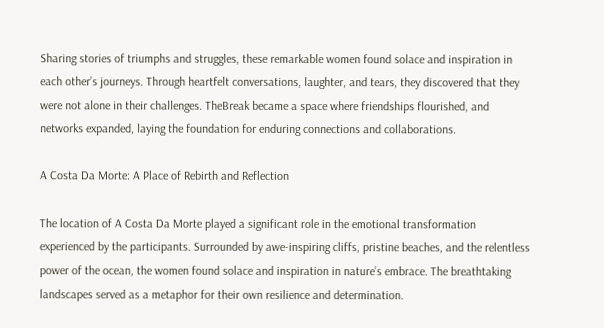Sharing stories of triumphs and struggles, these remarkable women found solace and inspiration in each other’s journeys. Through heartfelt conversations, laughter, and tears, they discovered that they were not alone in their challenges. TheBreak became a space where friendships flourished, and networks expanded, laying the foundation for enduring connections and collaborations.

A Costa Da Morte: A Place of Rebirth and Reflection

The location of A Costa Da Morte played a significant role in the emotional transformation experienced by the participants. Surrounded by awe-inspiring cliffs, pristine beaches, and the relentless power of the ocean, the women found solace and inspiration in nature’s embrace. The breathtaking landscapes served as a metaphor for their own resilience and determination.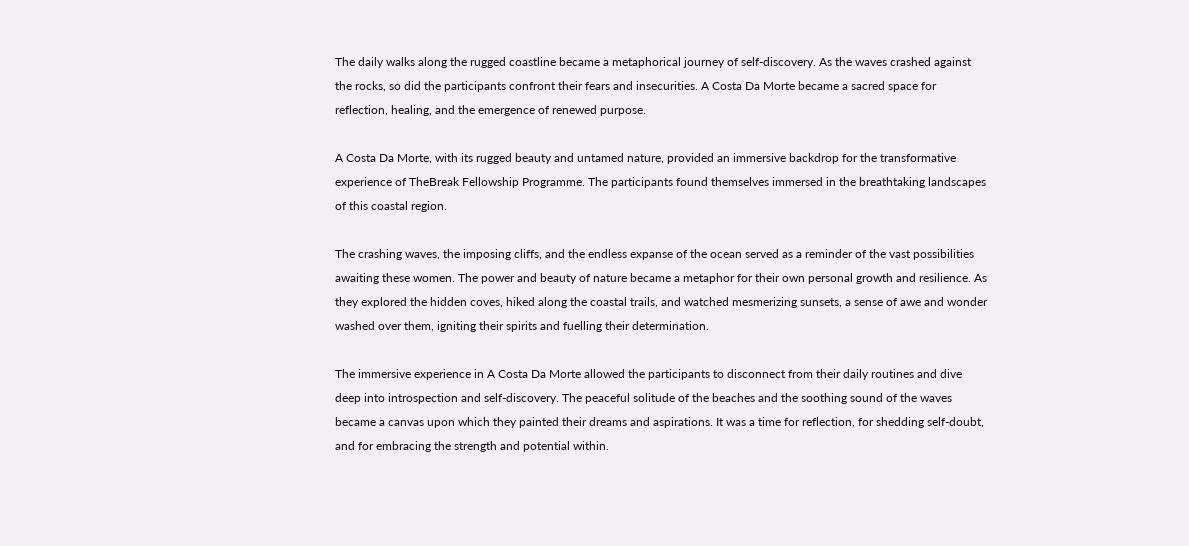The daily walks along the rugged coastline became a metaphorical journey of self-discovery. As the waves crashed against the rocks, so did the participants confront their fears and insecurities. A Costa Da Morte became a sacred space for reflection, healing, and the emergence of renewed purpose.

A Costa Da Morte, with its rugged beauty and untamed nature, provided an immersive backdrop for the transformative experience of TheBreak Fellowship Programme. The participants found themselves immersed in the breathtaking landscapes of this coastal region.

The crashing waves, the imposing cliffs, and the endless expanse of the ocean served as a reminder of the vast possibilities awaiting these women. The power and beauty of nature became a metaphor for their own personal growth and resilience. As they explored the hidden coves, hiked along the coastal trails, and watched mesmerizing sunsets, a sense of awe and wonder washed over them, igniting their spirits and fuelling their determination.

The immersive experience in A Costa Da Morte allowed the participants to disconnect from their daily routines and dive deep into introspection and self-discovery. The peaceful solitude of the beaches and the soothing sound of the waves became a canvas upon which they painted their dreams and aspirations. It was a time for reflection, for shedding self-doubt, and for embracing the strength and potential within.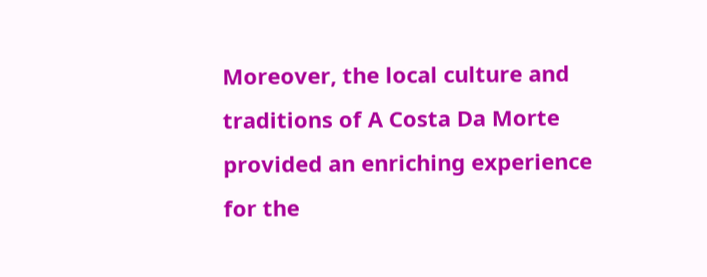Moreover, the local culture and traditions of A Costa Da Morte provided an enriching experience for the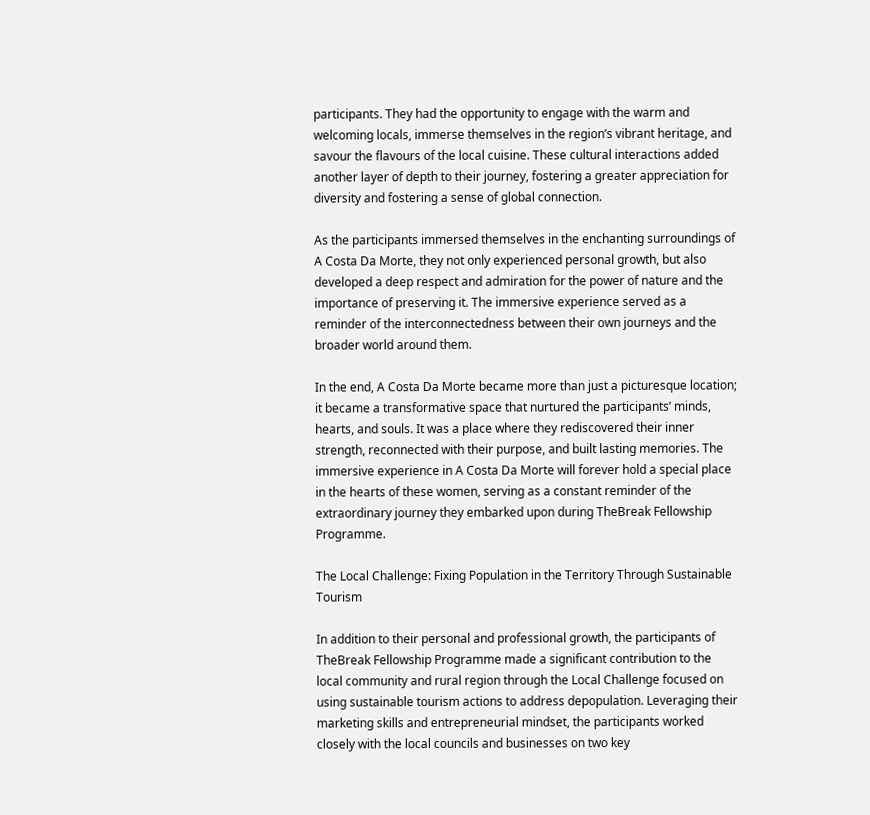participants. They had the opportunity to engage with the warm and welcoming locals, immerse themselves in the region’s vibrant heritage, and savour the flavours of the local cuisine. These cultural interactions added another layer of depth to their journey, fostering a greater appreciation for diversity and fostering a sense of global connection.

As the participants immersed themselves in the enchanting surroundings of A Costa Da Morte, they not only experienced personal growth, but also developed a deep respect and admiration for the power of nature and the importance of preserving it. The immersive experience served as a reminder of the interconnectedness between their own journeys and the broader world around them.

In the end, A Costa Da Morte became more than just a picturesque location; it became a transformative space that nurtured the participants’ minds, hearts, and souls. It was a place where they rediscovered their inner strength, reconnected with their purpose, and built lasting memories. The immersive experience in A Costa Da Morte will forever hold a special place in the hearts of these women, serving as a constant reminder of the extraordinary journey they embarked upon during TheBreak Fellowship Programme.

The Local Challenge: Fixing Population in the Territory Through Sustainable Tourism

In addition to their personal and professional growth, the participants of TheBreak Fellowship Programme made a significant contribution to the local community and rural region through the Local Challenge focused on using sustainable tourism actions to address depopulation. Leveraging their marketing skills and entrepreneurial mindset, the participants worked closely with the local councils and businesses on two key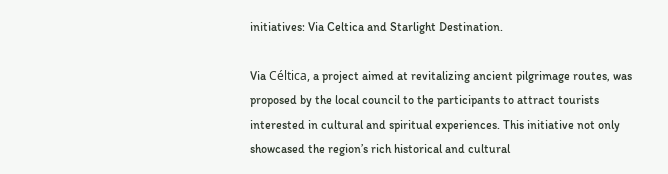initiatives: Via Celtica and Starlight Destination.

Via Céltica, a project aimed at revitalizing ancient pilgrimage routes, was proposed by the local council to the participants to attract tourists interested in cultural and spiritual experiences. This initiative not only showcased the region’s rich historical and cultural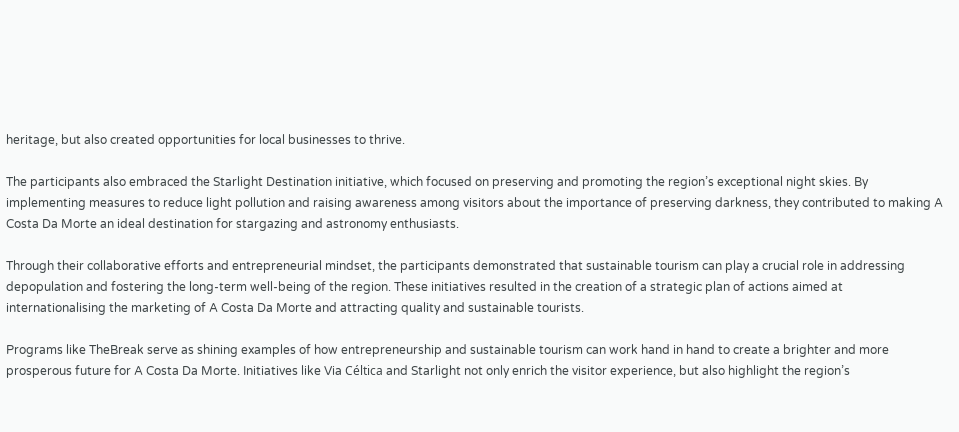heritage, but also created opportunities for local businesses to thrive.

The participants also embraced the Starlight Destination initiative, which focused on preserving and promoting the region’s exceptional night skies. By implementing measures to reduce light pollution and raising awareness among visitors about the importance of preserving darkness, they contributed to making A Costa Da Morte an ideal destination for stargazing and astronomy enthusiasts.

Through their collaborative efforts and entrepreneurial mindset, the participants demonstrated that sustainable tourism can play a crucial role in addressing depopulation and fostering the long-term well-being of the region. These initiatives resulted in the creation of a strategic plan of actions aimed at internationalising the marketing of A Costa Da Morte and attracting quality and sustainable tourists.

Programs like TheBreak serve as shining examples of how entrepreneurship and sustainable tourism can work hand in hand to create a brighter and more prosperous future for A Costa Da Morte. Initiatives like Via Céltica and Starlight not only enrich the visitor experience, but also highlight the region’s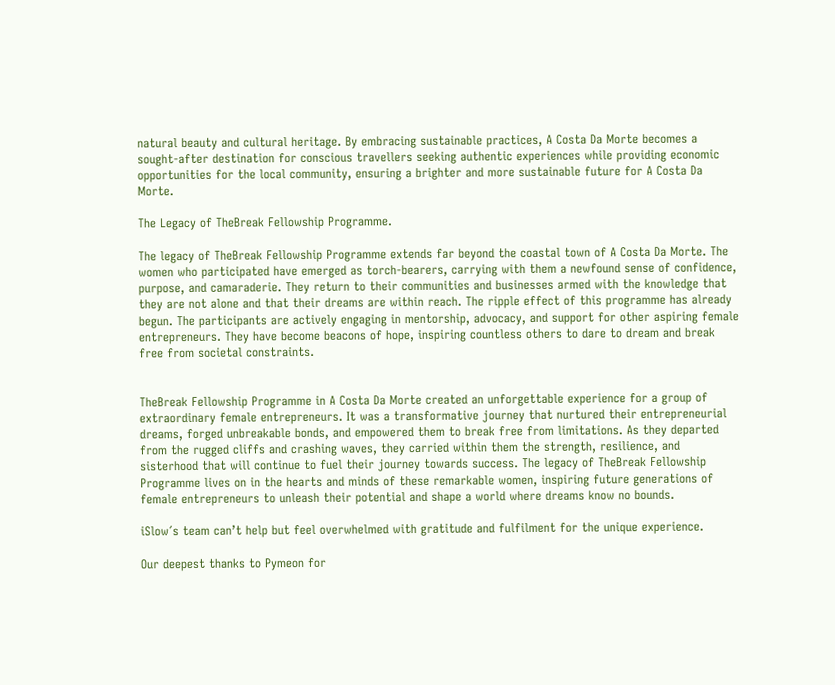natural beauty and cultural heritage. By embracing sustainable practices, A Costa Da Morte becomes a sought-after destination for conscious travellers seeking authentic experiences while providing economic opportunities for the local community, ensuring a brighter and more sustainable future for A Costa Da Morte.

The Legacy of TheBreak Fellowship Programme.

The legacy of TheBreak Fellowship Programme extends far beyond the coastal town of A Costa Da Morte. The women who participated have emerged as torch-bearers, carrying with them a newfound sense of confidence, purpose, and camaraderie. They return to their communities and businesses armed with the knowledge that they are not alone and that their dreams are within reach. The ripple effect of this programme has already begun. The participants are actively engaging in mentorship, advocacy, and support for other aspiring female entrepreneurs. They have become beacons of hope, inspiring countless others to dare to dream and break free from societal constraints.


TheBreak Fellowship Programme in A Costa Da Morte created an unforgettable experience for a group of extraordinary female entrepreneurs. It was a transformative journey that nurtured their entrepreneurial dreams, forged unbreakable bonds, and empowered them to break free from limitations. As they departed from the rugged cliffs and crashing waves, they carried within them the strength, resilience, and sisterhood that will continue to fuel their journey towards success. The legacy of TheBreak Fellowship Programme lives on in the hearts and minds of these remarkable women, inspiring future generations of female entrepreneurs to unleash their potential and shape a world where dreams know no bounds.

iSlow´s team can’t help but feel overwhelmed with gratitude and fulfilment for the unique experience.

Our deepest thanks to Pymeon for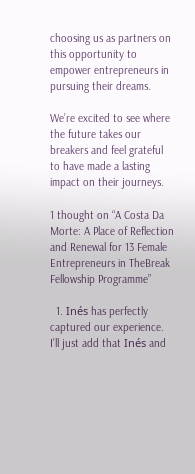choosing us as partners on this opportunity to empower entrepreneurs in pursuing their dreams.

We’re excited to see where the future takes our breakers and feel grateful to have made a lasting impact on their journeys.

1 thought on “A Costa Da Morte: A Place of Reflection and Renewal for 13 Female Entrepreneurs in TheBreak Fellowship Programme”

  1. Inés has perfectly captured our experience. I’ll just add that Inés and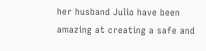her husband Julio have been amazing at creating a safe and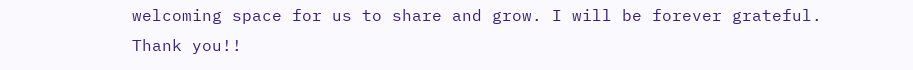welcoming space for us to share and grow. I will be forever grateful. Thank you!!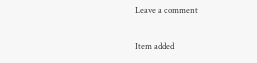Leave a comment

Item added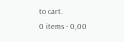to cart.
0 items - 0,00